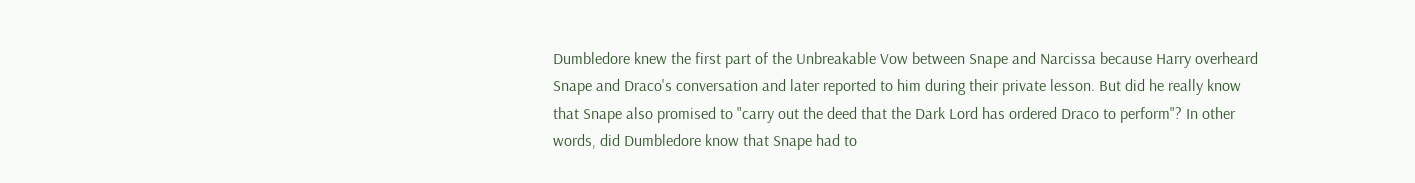Dumbledore knew the first part of the Unbreakable Vow between Snape and Narcissa because Harry overheard Snape and Draco's conversation and later reported to him during their private lesson. But did he really know that Snape also promised to "carry out the deed that the Dark Lord has ordered Draco to perform"? In other words, did Dumbledore know that Snape had to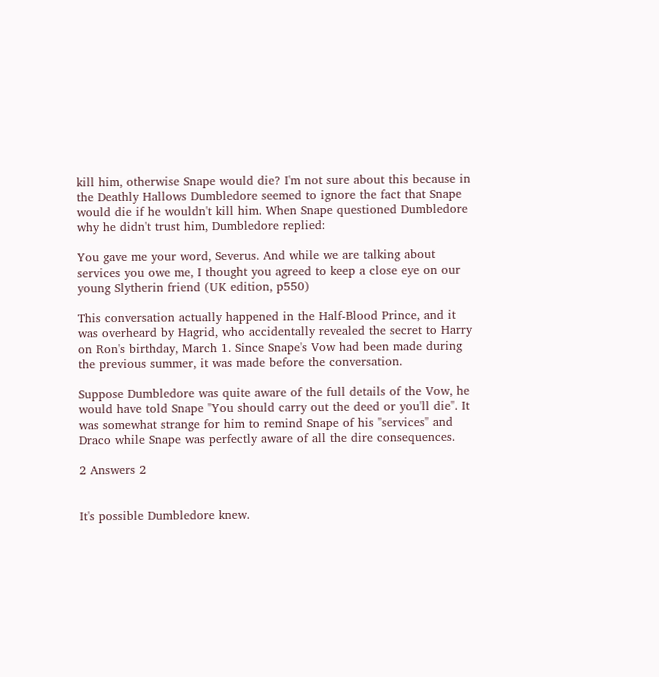kill him, otherwise Snape would die? I'm not sure about this because in the Deathly Hallows Dumbledore seemed to ignore the fact that Snape would die if he wouldn't kill him. When Snape questioned Dumbledore why he didn't trust him, Dumbledore replied:

You gave me your word, Severus. And while we are talking about services you owe me, I thought you agreed to keep a close eye on our young Slytherin friend (UK edition, p550)

This conversation actually happened in the Half-Blood Prince, and it was overheard by Hagrid, who accidentally revealed the secret to Harry on Ron's birthday, March 1. Since Snape's Vow had been made during the previous summer, it was made before the conversation.

Suppose Dumbledore was quite aware of the full details of the Vow, he would have told Snape "You should carry out the deed or you'll die". It was somewhat strange for him to remind Snape of his "services" and Draco while Snape was perfectly aware of all the dire consequences.

2 Answers 2


It's possible Dumbledore knew.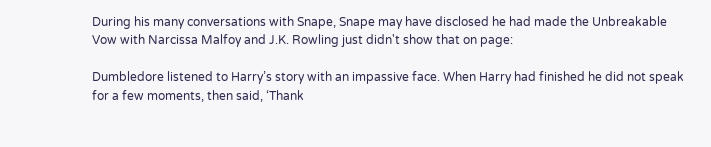During his many conversations with Snape, Snape may have disclosed he had made the Unbreakable Vow with Narcissa Malfoy and J.K. Rowling just didn't show that on page:

Dumbledore listened to Harry’s story with an impassive face. When Harry had finished he did not speak for a few moments, then said, ‘Thank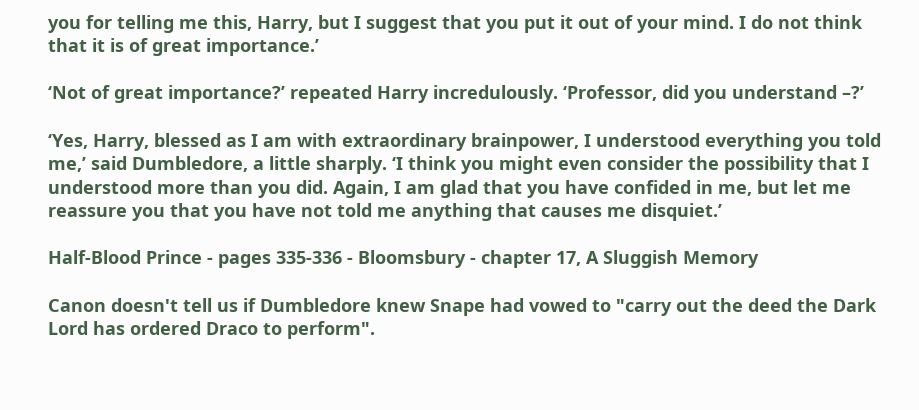you for telling me this, Harry, but I suggest that you put it out of your mind. I do not think that it is of great importance.’

‘Not of great importance?’ repeated Harry incredulously. ‘Professor, did you understand –?’

‘Yes, Harry, blessed as I am with extraordinary brainpower, I understood everything you told me,’ said Dumbledore, a little sharply. ‘I think you might even consider the possibility that I understood more than you did. Again, I am glad that you have confided in me, but let me reassure you that you have not told me anything that causes me disquiet.’

Half-Blood Prince - pages 335-336 - Bloomsbury - chapter 17, A Sluggish Memory

Canon doesn't tell us if Dumbledore knew Snape had vowed to "carry out the deed the Dark Lord has ordered Draco to perform".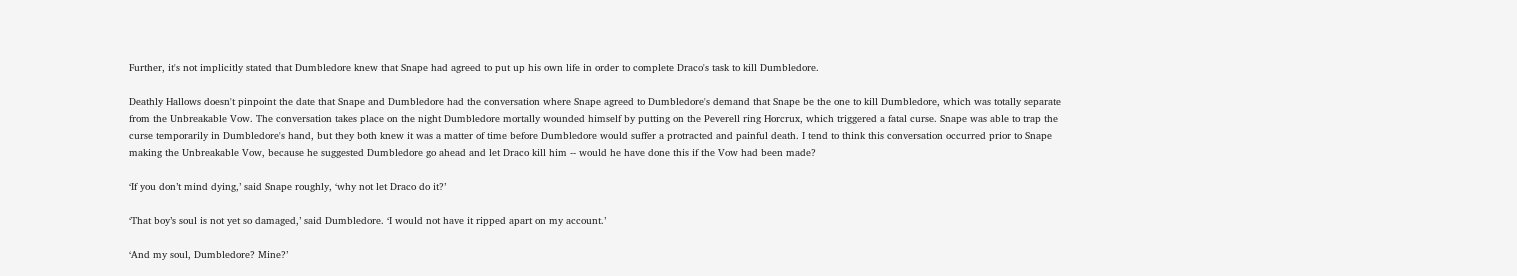Further, it's not implicitly stated that Dumbledore knew that Snape had agreed to put up his own life in order to complete Draco's task to kill Dumbledore.

Deathly Hallows doesn't pinpoint the date that Snape and Dumbledore had the conversation where Snape agreed to Dumbledore's demand that Snape be the one to kill Dumbledore, which was totally separate from the Unbreakable Vow. The conversation takes place on the night Dumbledore mortally wounded himself by putting on the Peverell ring Horcrux, which triggered a fatal curse. Snape was able to trap the curse temporarily in Dumbledore's hand, but they both knew it was a matter of time before Dumbledore would suffer a protracted and painful death. I tend to think this conversation occurred prior to Snape making the Unbreakable Vow, because he suggested Dumbledore go ahead and let Draco kill him -- would he have done this if the Vow had been made?

‘If you don’t mind dying,’ said Snape roughly, ‘why not let Draco do it?’

‘That boy’s soul is not yet so damaged,’ said Dumbledore. ‘I would not have it ripped apart on my account.’

‘And my soul, Dumbledore? Mine?’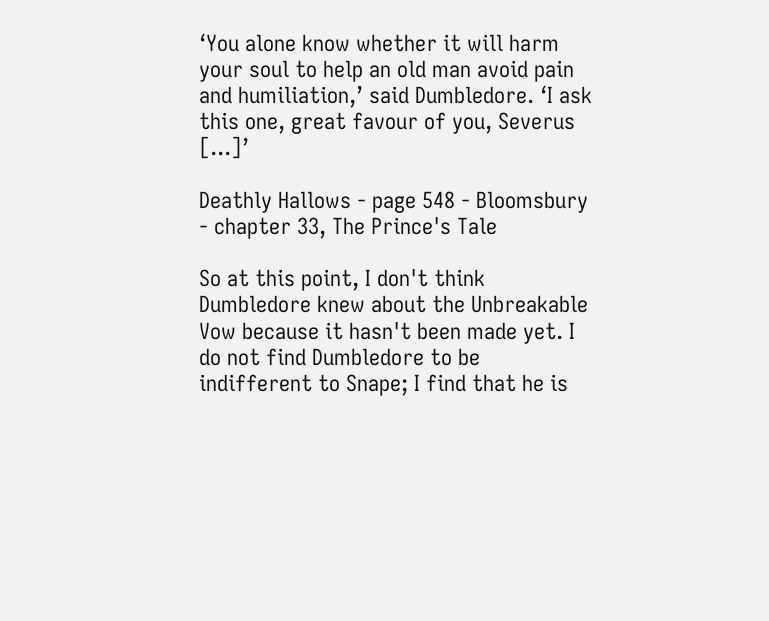‘You alone know whether it will harm your soul to help an old man avoid pain and humiliation,’ said Dumbledore. ‘I ask this one, great favour of you, Severus [...]’

Deathly Hallows - page 548 - Bloomsbury - chapter 33, The Prince's Tale

So at this point, I don't think Dumbledore knew about the Unbreakable Vow because it hasn't been made yet. I do not find Dumbledore to be indifferent to Snape; I find that he is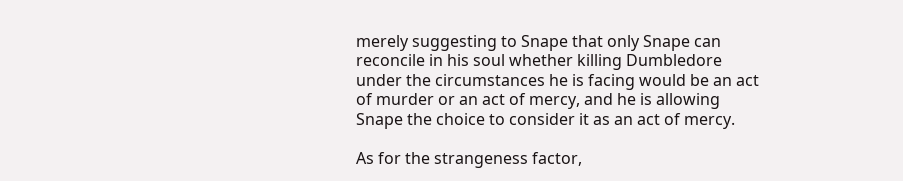merely suggesting to Snape that only Snape can reconcile in his soul whether killing Dumbledore under the circumstances he is facing would be an act of murder or an act of mercy, and he is allowing Snape the choice to consider it as an act of mercy.

As for the strangeness factor,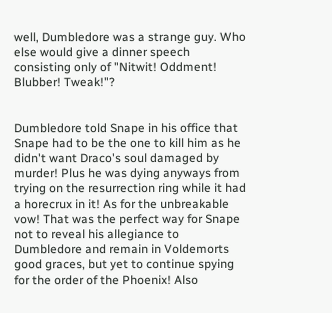well, Dumbledore was a strange guy. Who else would give a dinner speech consisting only of "Nitwit! Oddment! Blubber! Tweak!"?


Dumbledore told Snape in his office that Snape had to be the one to kill him as he didn't want Draco's soul damaged by murder! Plus he was dying anyways from trying on the resurrection ring while it had a horecrux in it! As for the unbreakable vow! That was the perfect way for Snape not to reveal his allegiance to Dumbledore and remain in Voldemorts good graces, but yet to continue spying for the order of the Phoenix! Also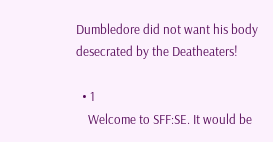Dumbledore did not want his body desecrated by the Deatheaters!

  • 1
    Welcome to SFF:SE. It would be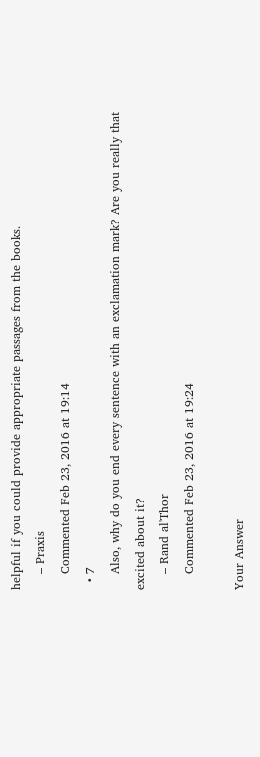helpful if you could provide appropriate passages from the books.
    – Praxis
    Commented Feb 23, 2016 at 19:14
  • 7
    Also, why do you end every sentence with an exclamation mark? Are you really that excited about it?
    – Rand al'Thor
    Commented Feb 23, 2016 at 19:24

Your Answer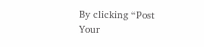By clicking “Post Your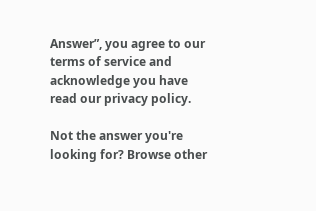Answer”, you agree to our terms of service and acknowledge you have read our privacy policy.

Not the answer you're looking for? Browse other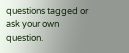questions tagged or ask your own question.